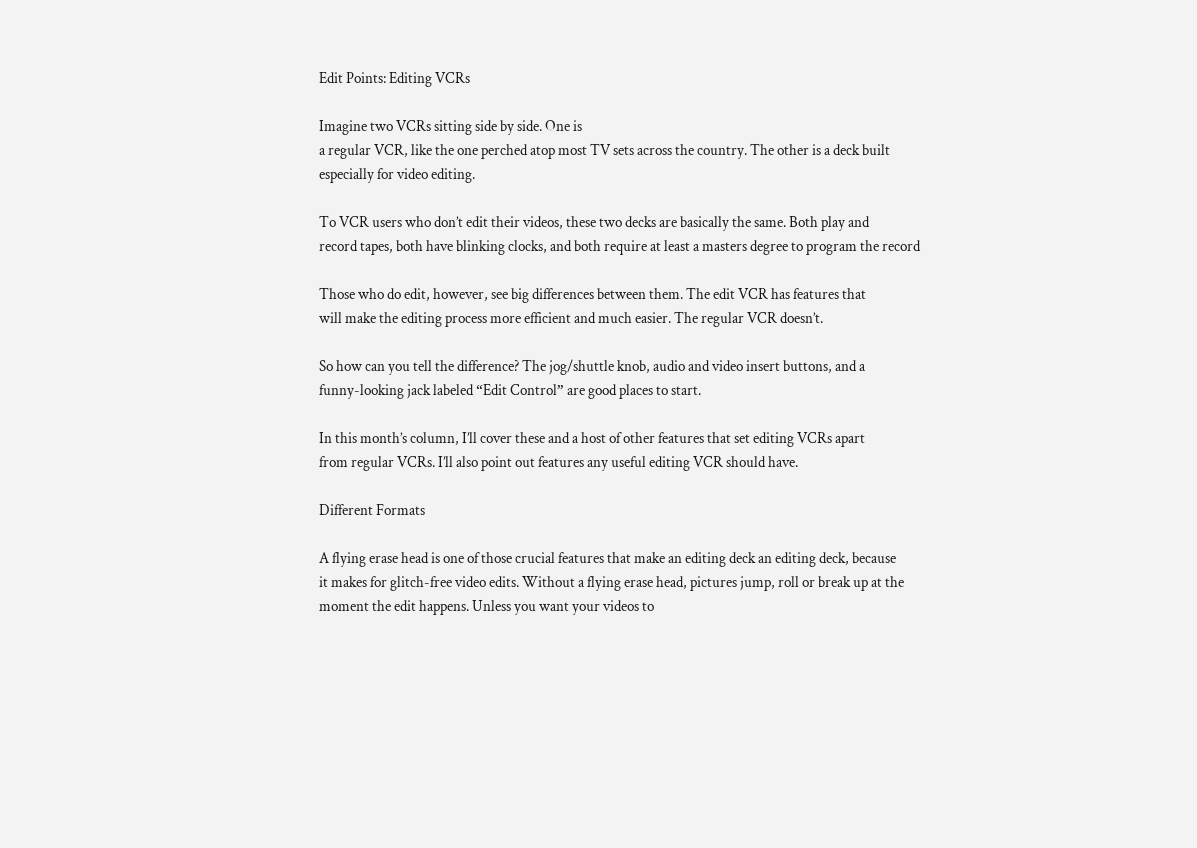Edit Points: Editing VCRs

Imagine two VCRs sitting side by side. One is
a regular VCR, like the one perched atop most TV sets across the country. The other is a deck built
especially for video editing.

To VCR users who don’t edit their videos, these two decks are basically the same. Both play and
record tapes, both have blinking clocks, and both require at least a masters degree to program the record

Those who do edit, however, see big differences between them. The edit VCR has features that
will make the editing process more efficient and much easier. The regular VCR doesn’t.

So how can you tell the difference? The jog/shuttle knob, audio and video insert buttons, and a
funny-looking jack labeled “Edit Control” are good places to start.

In this month’s column, I’ll cover these and a host of other features that set editing VCRs apart
from regular VCRs. I’ll also point out features any useful editing VCR should have.

Different Formats

A flying erase head is one of those crucial features that make an editing deck an editing deck, because
it makes for glitch-free video edits. Without a flying erase head, pictures jump, roll or break up at the
moment the edit happens. Unless you want your videos to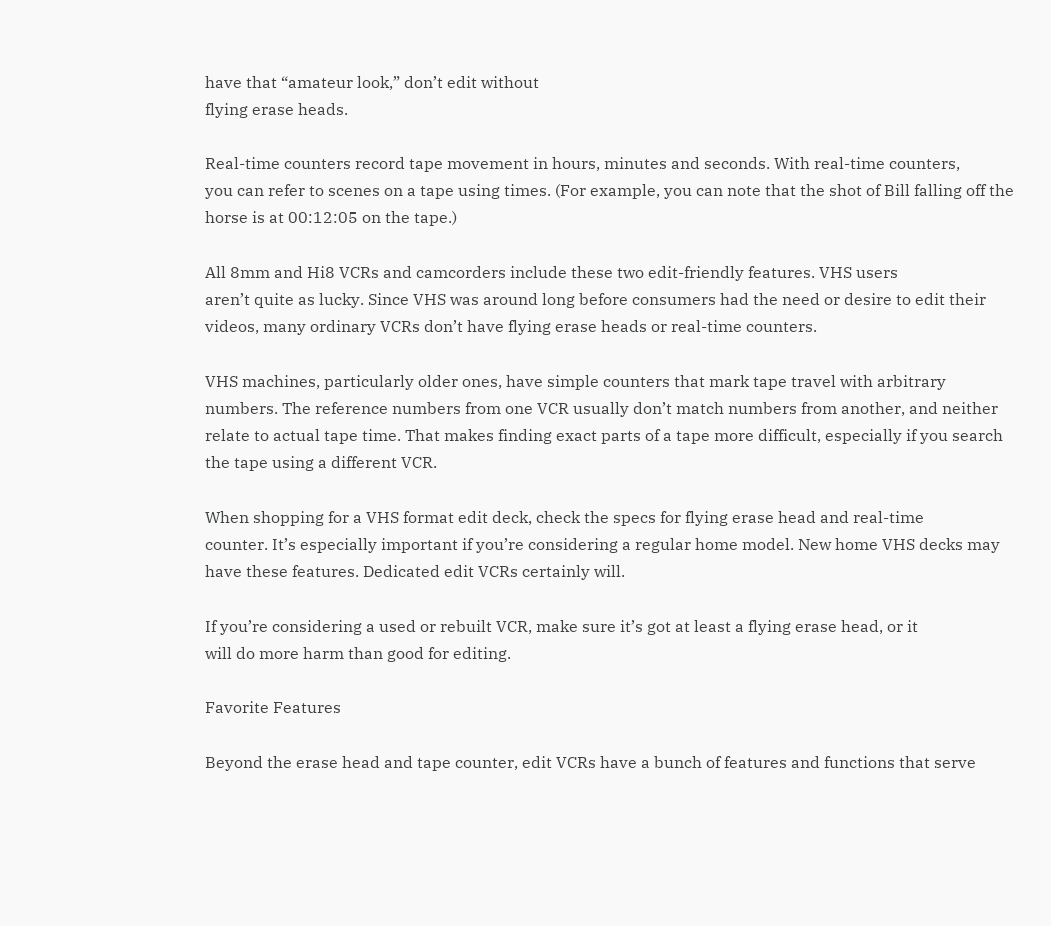have that “amateur look,” don’t edit without
flying erase heads.

Real-time counters record tape movement in hours, minutes and seconds. With real-time counters,
you can refer to scenes on a tape using times. (For example, you can note that the shot of Bill falling off the
horse is at 00:12:05 on the tape.)

All 8mm and Hi8 VCRs and camcorders include these two edit-friendly features. VHS users
aren’t quite as lucky. Since VHS was around long before consumers had the need or desire to edit their
videos, many ordinary VCRs don’t have flying erase heads or real-time counters.

VHS machines, particularly older ones, have simple counters that mark tape travel with arbitrary
numbers. The reference numbers from one VCR usually don’t match numbers from another, and neither
relate to actual tape time. That makes finding exact parts of a tape more difficult, especially if you search
the tape using a different VCR.

When shopping for a VHS format edit deck, check the specs for flying erase head and real-time
counter. It’s especially important if you’re considering a regular home model. New home VHS decks may
have these features. Dedicated edit VCRs certainly will.

If you’re considering a used or rebuilt VCR, make sure it’s got at least a flying erase head, or it
will do more harm than good for editing.

Favorite Features

Beyond the erase head and tape counter, edit VCRs have a bunch of features and functions that serve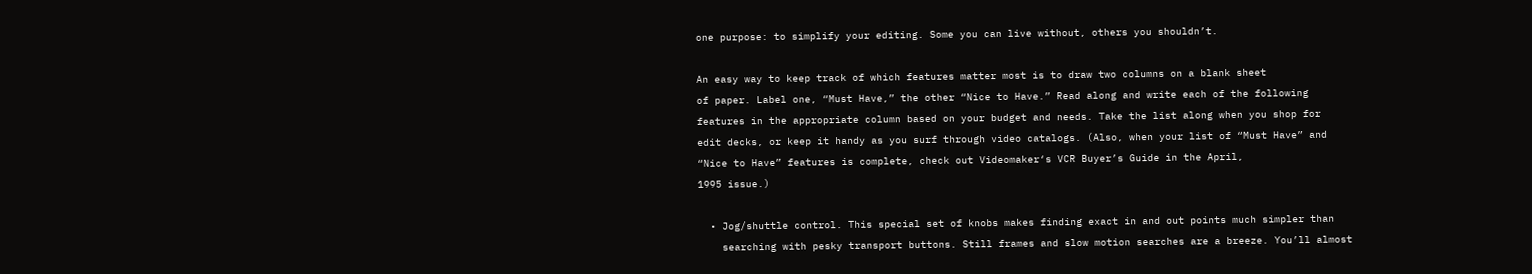one purpose: to simplify your editing. Some you can live without, others you shouldn’t.

An easy way to keep track of which features matter most is to draw two columns on a blank sheet
of paper. Label one, “Must Have,” the other “Nice to Have.” Read along and write each of the following
features in the appropriate column based on your budget and needs. Take the list along when you shop for
edit decks, or keep it handy as you surf through video catalogs. (Also, when your list of “Must Have” and
“Nice to Have” features is complete, check out Videomaker‘s VCR Buyer’s Guide in the April,
1995 issue.)

  • Jog/shuttle control. This special set of knobs makes finding exact in and out points much simpler than
    searching with pesky transport buttons. Still frames and slow motion searches are a breeze. You’ll almost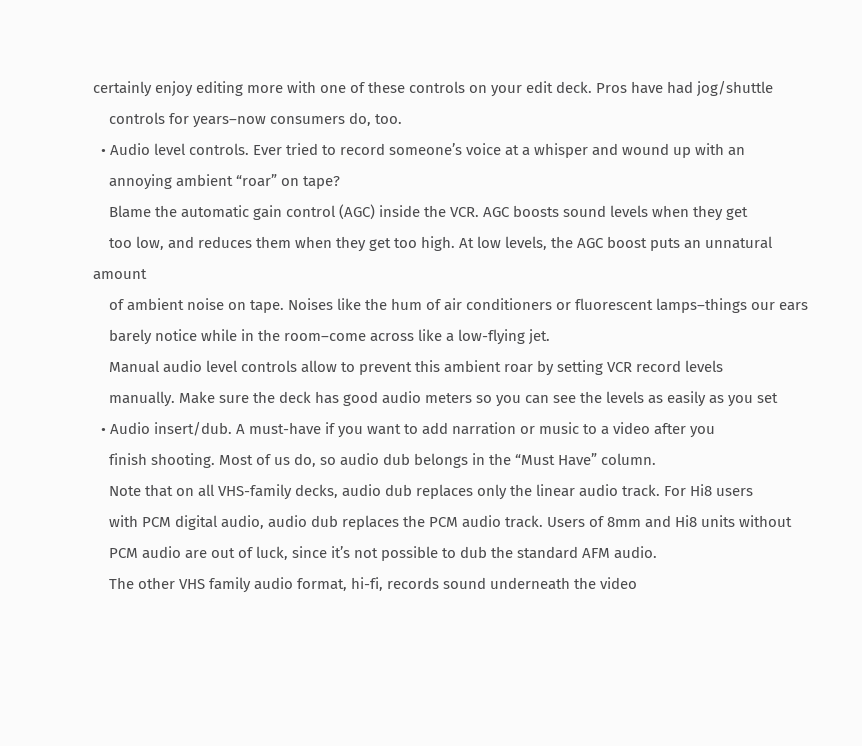certainly enjoy editing more with one of these controls on your edit deck. Pros have had jog/shuttle
    controls for years–now consumers do, too.
  • Audio level controls. Ever tried to record someone’s voice at a whisper and wound up with an
    annoying ambient “roar” on tape?
    Blame the automatic gain control (AGC) inside the VCR. AGC boosts sound levels when they get
    too low, and reduces them when they get too high. At low levels, the AGC boost puts an unnatural amount
    of ambient noise on tape. Noises like the hum of air conditioners or fluorescent lamps–things our ears
    barely notice while in the room–come across like a low-flying jet.
    Manual audio level controls allow to prevent this ambient roar by setting VCR record levels
    manually. Make sure the deck has good audio meters so you can see the levels as easily as you set
  • Audio insert/dub. A must-have if you want to add narration or music to a video after you
    finish shooting. Most of us do, so audio dub belongs in the “Must Have” column.
    Note that on all VHS-family decks, audio dub replaces only the linear audio track. For Hi8 users
    with PCM digital audio, audio dub replaces the PCM audio track. Users of 8mm and Hi8 units without
    PCM audio are out of luck, since it’s not possible to dub the standard AFM audio.
    The other VHS family audio format, hi-fi, records sound underneath the video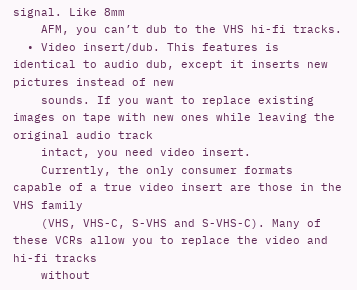signal. Like 8mm
    AFM, you can’t dub to the VHS hi-fi tracks.
  • Video insert/dub. This features is identical to audio dub, except it inserts new pictures instead of new
    sounds. If you want to replace existing images on tape with new ones while leaving the original audio track
    intact, you need video insert.
    Currently, the only consumer formats capable of a true video insert are those in the VHS family
    (VHS, VHS-C, S-VHS and S-VHS-C). Many of these VCRs allow you to replace the video and hi-fi tracks
    without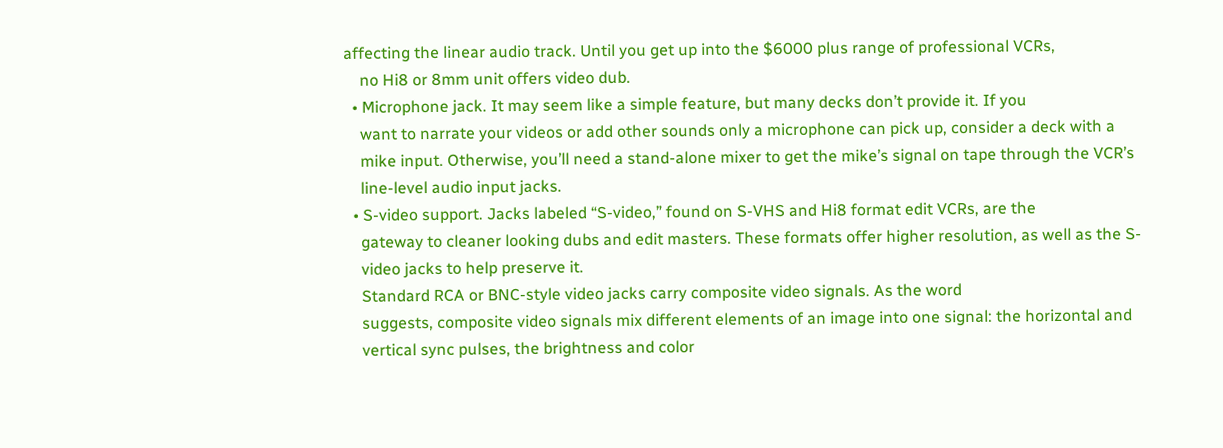affecting the linear audio track. Until you get up into the $6000 plus range of professional VCRs,
    no Hi8 or 8mm unit offers video dub.
  • Microphone jack. It may seem like a simple feature, but many decks don’t provide it. If you
    want to narrate your videos or add other sounds only a microphone can pick up, consider a deck with a
    mike input. Otherwise, you’ll need a stand-alone mixer to get the mike’s signal on tape through the VCR’s
    line-level audio input jacks.
  • S-video support. Jacks labeled “S-video,” found on S-VHS and Hi8 format edit VCRs, are the
    gateway to cleaner looking dubs and edit masters. These formats offer higher resolution, as well as the S-
    video jacks to help preserve it.
    Standard RCA or BNC-style video jacks carry composite video signals. As the word
    suggests, composite video signals mix different elements of an image into one signal: the horizontal and
    vertical sync pulses, the brightness and color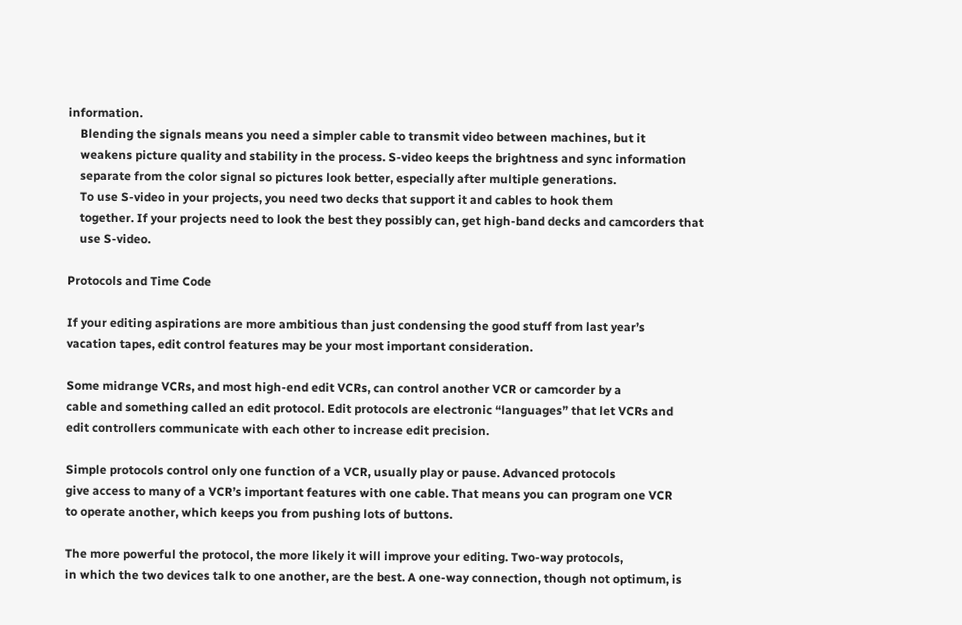information.
    Blending the signals means you need a simpler cable to transmit video between machines, but it
    weakens picture quality and stability in the process. S-video keeps the brightness and sync information
    separate from the color signal so pictures look better, especially after multiple generations.
    To use S-video in your projects, you need two decks that support it and cables to hook them
    together. If your projects need to look the best they possibly can, get high-band decks and camcorders that
    use S-video.

Protocols and Time Code

If your editing aspirations are more ambitious than just condensing the good stuff from last year’s
vacation tapes, edit control features may be your most important consideration.

Some midrange VCRs, and most high-end edit VCRs, can control another VCR or camcorder by a
cable and something called an edit protocol. Edit protocols are electronic “languages” that let VCRs and
edit controllers communicate with each other to increase edit precision.

Simple protocols control only one function of a VCR, usually play or pause. Advanced protocols
give access to many of a VCR’s important features with one cable. That means you can program one VCR
to operate another, which keeps you from pushing lots of buttons.

The more powerful the protocol, the more likely it will improve your editing. Two-way protocols,
in which the two devices talk to one another, are the best. A one-way connection, though not optimum, is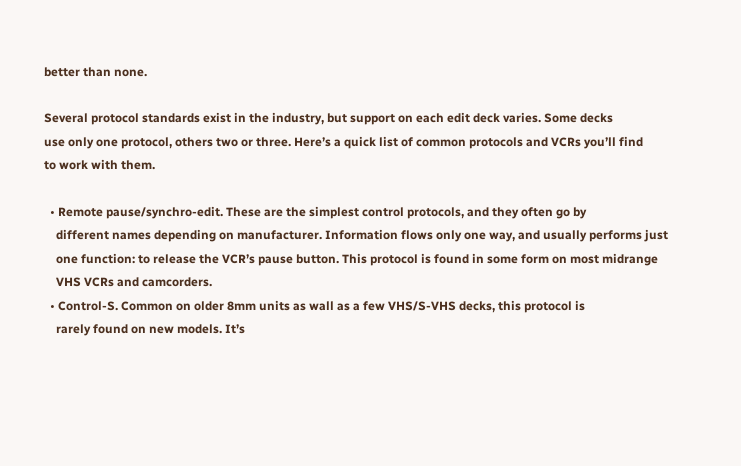better than none.

Several protocol standards exist in the industry, but support on each edit deck varies. Some decks
use only one protocol, others two or three. Here’s a quick list of common protocols and VCRs you’ll find
to work with them.

  • Remote pause/synchro-edit. These are the simplest control protocols, and they often go by
    different names depending on manufacturer. Information flows only one way, and usually performs just
    one function: to release the VCR’s pause button. This protocol is found in some form on most midrange
    VHS VCRs and camcorders.
  • Control-S. Common on older 8mm units as wall as a few VHS/S-VHS decks, this protocol is
    rarely found on new models. It’s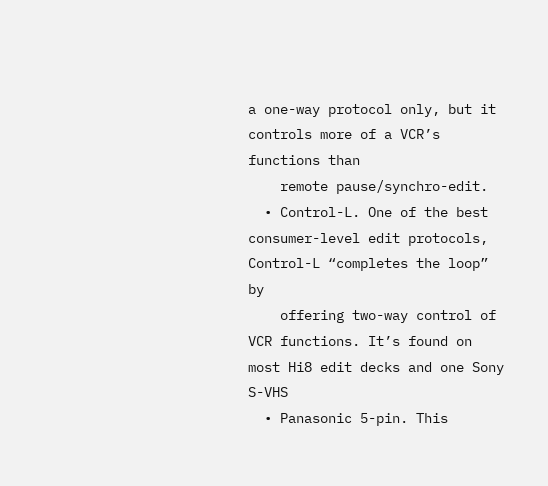a one-way protocol only, but it controls more of a VCR’s functions than
    remote pause/synchro-edit.
  • Control-L. One of the best consumer-level edit protocols, Control-L “completes the loop” by
    offering two-way control of VCR functions. It’s found on most Hi8 edit decks and one Sony S-VHS
  • Panasonic 5-pin. This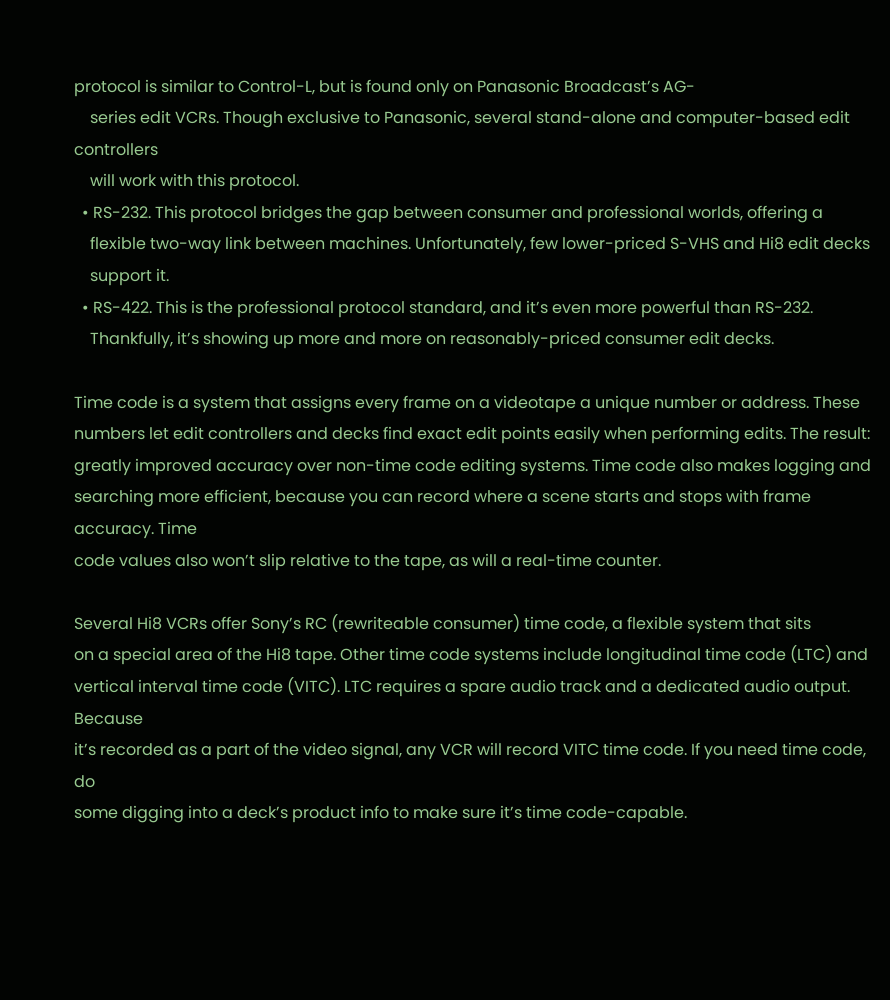protocol is similar to Control-L, but is found only on Panasonic Broadcast’s AG-
    series edit VCRs. Though exclusive to Panasonic, several stand-alone and computer-based edit controllers
    will work with this protocol.
  • RS-232. This protocol bridges the gap between consumer and professional worlds, offering a
    flexible two-way link between machines. Unfortunately, few lower-priced S-VHS and Hi8 edit decks
    support it.
  • RS-422. This is the professional protocol standard, and it’s even more powerful than RS-232.
    Thankfully, it’s showing up more and more on reasonably-priced consumer edit decks.

Time code is a system that assigns every frame on a videotape a unique number or address. These
numbers let edit controllers and decks find exact edit points easily when performing edits. The result:
greatly improved accuracy over non-time code editing systems. Time code also makes logging and
searching more efficient, because you can record where a scene starts and stops with frame accuracy. Time
code values also won’t slip relative to the tape, as will a real-time counter.

Several Hi8 VCRs offer Sony’s RC (rewriteable consumer) time code, a flexible system that sits
on a special area of the Hi8 tape. Other time code systems include longitudinal time code (LTC) and
vertical interval time code (VITC). LTC requires a spare audio track and a dedicated audio output. Because
it’s recorded as a part of the video signal, any VCR will record VITC time code. If you need time code, do
some digging into a deck’s product info to make sure it’s time code-capable.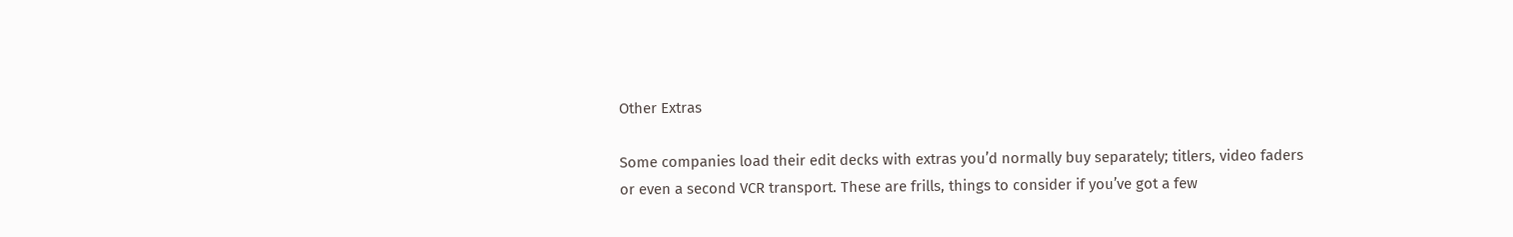Other Extras

Some companies load their edit decks with extras you’d normally buy separately; titlers, video faders
or even a second VCR transport. These are frills, things to consider if you’ve got a few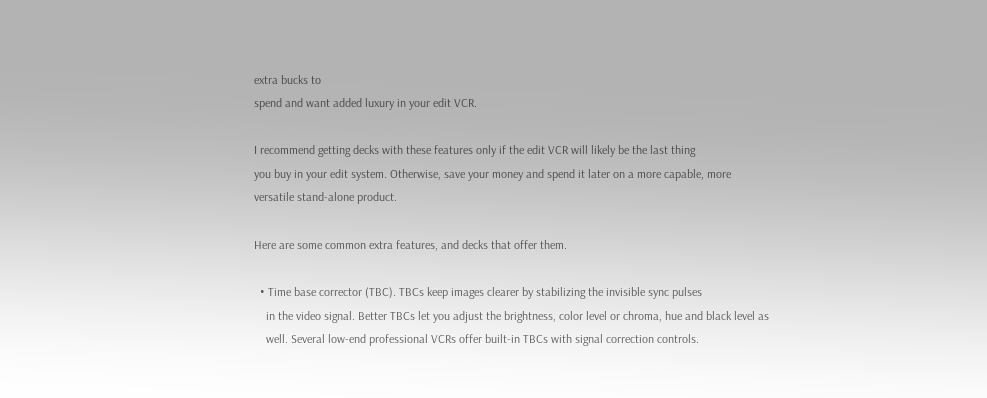extra bucks to
spend and want added luxury in your edit VCR.

I recommend getting decks with these features only if the edit VCR will likely be the last thing
you buy in your edit system. Otherwise, save your money and spend it later on a more capable, more
versatile stand-alone product.

Here are some common extra features, and decks that offer them.

  • Time base corrector (TBC). TBCs keep images clearer by stabilizing the invisible sync pulses
    in the video signal. Better TBCs let you adjust the brightness, color level or chroma, hue and black level as
    well. Several low-end professional VCRs offer built-in TBCs with signal correction controls.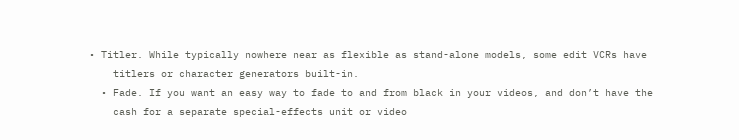• Titler. While typically nowhere near as flexible as stand-alone models, some edit VCRs have
    titlers or character generators built-in.
  • Fade. If you want an easy way to fade to and from black in your videos, and don’t have the
    cash for a separate special-effects unit or video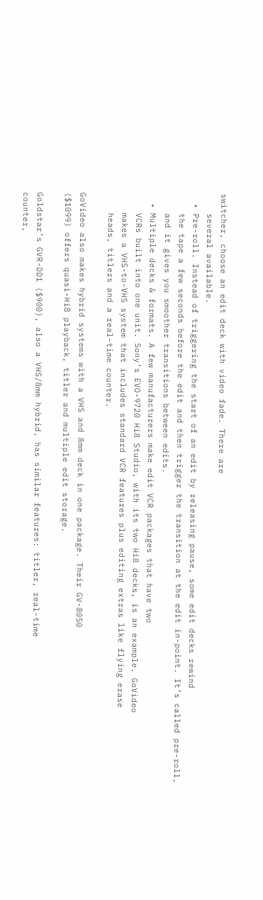switcher, choose an edit deck with video fade. There are
    several available.
  • Pre-roll. Instead of triggering the start of an edit by releasing pause, some edit decks rewind
    the tape a few seconds before the edit and then trigger the transition at the edit in-point. It’s called pre-roll,
    and it gives you smoother transitions between edits.
  • Multiple decks & formats. A few manufacturers make edit VCR packages that have two
    VCRs built into one unit. Sony’s EVO-9720 Hi8 Studio, with its two Hi8 decks, is an example. GoVideo
    makes a VHS-to-VHS system that includes standard VCR features plus editing extras like flying erase
    heads, titlers and a real-time counter.

GoVideo also makes hybrid systems with a VHS and 8mm deck in one package. Their GV-8050
($1099) offers quasi-Hi8 playback, titler and multiple edit storage.

Goldstar’s GVR-DD1 ($900), also a VHS/8mm hybrid, has similar features: titler, real-time
counter,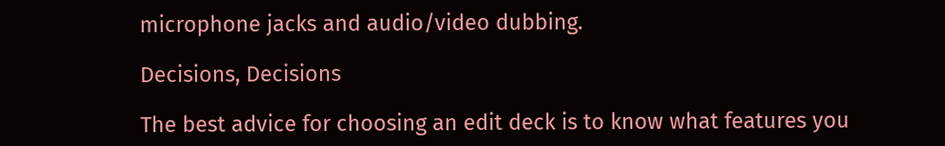microphone jacks and audio/video dubbing.

Decisions, Decisions

The best advice for choosing an edit deck is to know what features you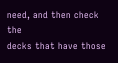need, and then check the
decks that have those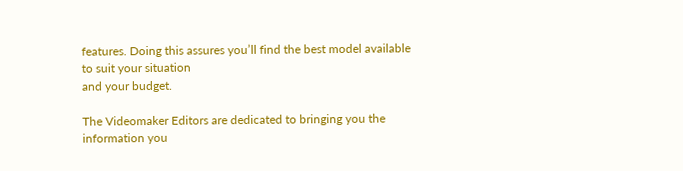features. Doing this assures you’ll find the best model available to suit your situation
and your budget.

The Videomaker Editors are dedicated to bringing you the information you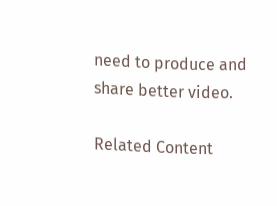need to produce and share better video.

Related Content